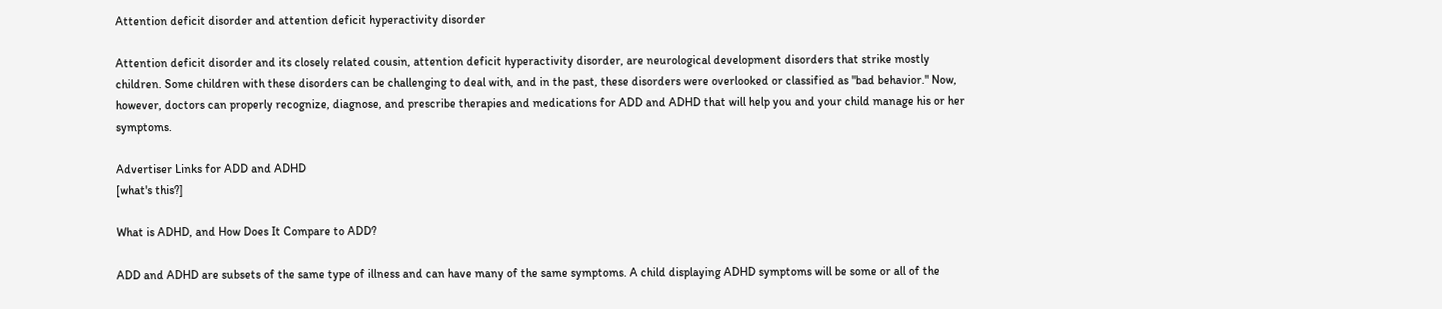Attention deficit disorder and attention deficit hyperactivity disorder

Attention deficit disorder and its closely related cousin, attention deficit hyperactivity disorder, are neurological development disorders that strike mostly children. Some children with these disorders can be challenging to deal with, and in the past, these disorders were overlooked or classified as "bad behavior." Now, however, doctors can properly recognize, diagnose, and prescribe therapies and medications for ADD and ADHD that will help you and your child manage his or her symptoms.

Advertiser Links for ADD and ADHD
[what's this?]

What is ADHD, and How Does It Compare to ADD?

ADD and ADHD are subsets of the same type of illness and can have many of the same symptoms. A child displaying ADHD symptoms will be some or all of the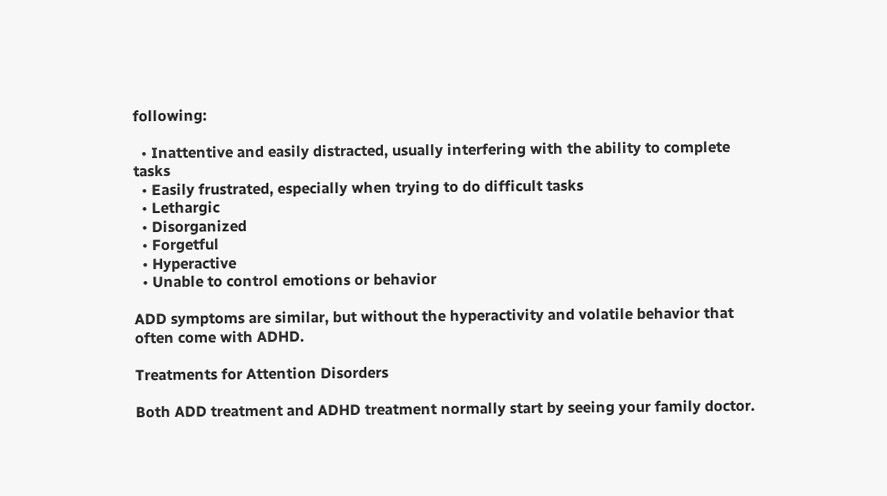following:

  • Inattentive and easily distracted, usually interfering with the ability to complete tasks
  • Easily frustrated, especially when trying to do difficult tasks
  • Lethargic
  • Disorganized
  • Forgetful
  • Hyperactive
  • Unable to control emotions or behavior

ADD symptoms are similar, but without the hyperactivity and volatile behavior that often come with ADHD.

Treatments for Attention Disorders

Both ADD treatment and ADHD treatment normally start by seeing your family doctor.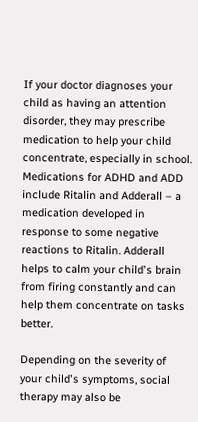If your doctor diagnoses your child as having an attention disorder, they may prescribe medication to help your child concentrate, especially in school. Medications for ADHD and ADD include Ritalin and Adderall – a medication developed in response to some negative reactions to Ritalin. Adderall helps to calm your child's brain from firing constantly and can help them concentrate on tasks better.

Depending on the severity of your child's symptoms, social therapy may also be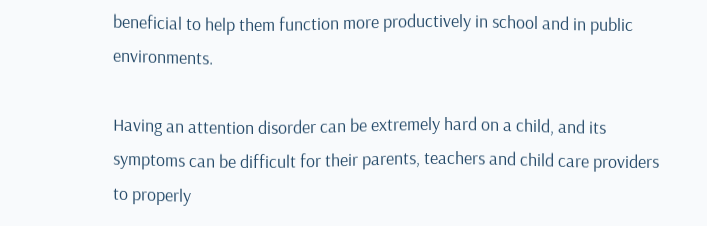beneficial to help them function more productively in school and in public environments.

Having an attention disorder can be extremely hard on a child, and its symptoms can be difficult for their parents, teachers and child care providers to properly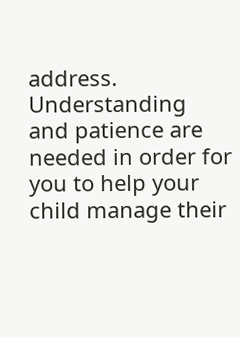address. Understanding and patience are needed in order for you to help your child manage their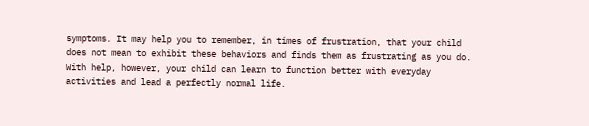symptoms. It may help you to remember, in times of frustration, that your child does not mean to exhibit these behaviors and finds them as frustrating as you do. With help, however, your child can learn to function better with everyday activities and lead a perfectly normal life.